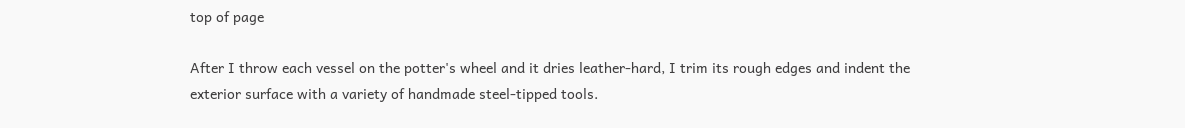top of page

After I throw each vessel on the potter's wheel and it dries leather-hard, I trim its rough edges and indent the exterior surface with a variety of handmade steel-tipped tools.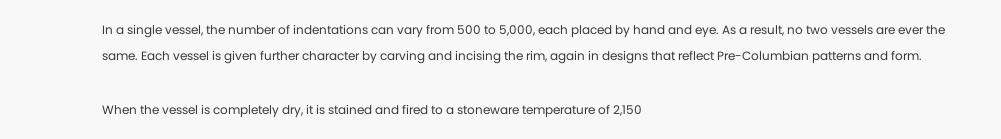In a single vessel, the number of indentations can vary from 500 to 5,000, each placed by hand and eye. As a result, no two vessels are ever the same. Each vessel is given further character by carving and incising the rim, again in designs that reflect Pre-Columbian patterns and form.

When the vessel is completely dry, it is stained and fired to a stoneware temperature of 2,150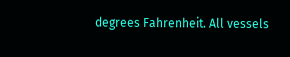degrees Fahrenheit. All vessels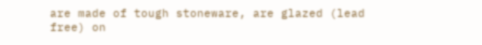are made of tough stoneware, are glazed (lead free) on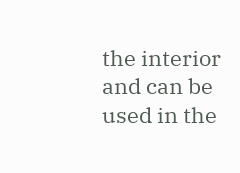the interior and can be used in the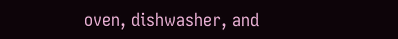oven, dishwasher, and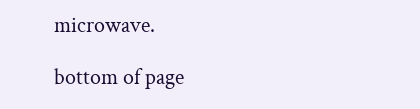microwave.

bottom of page